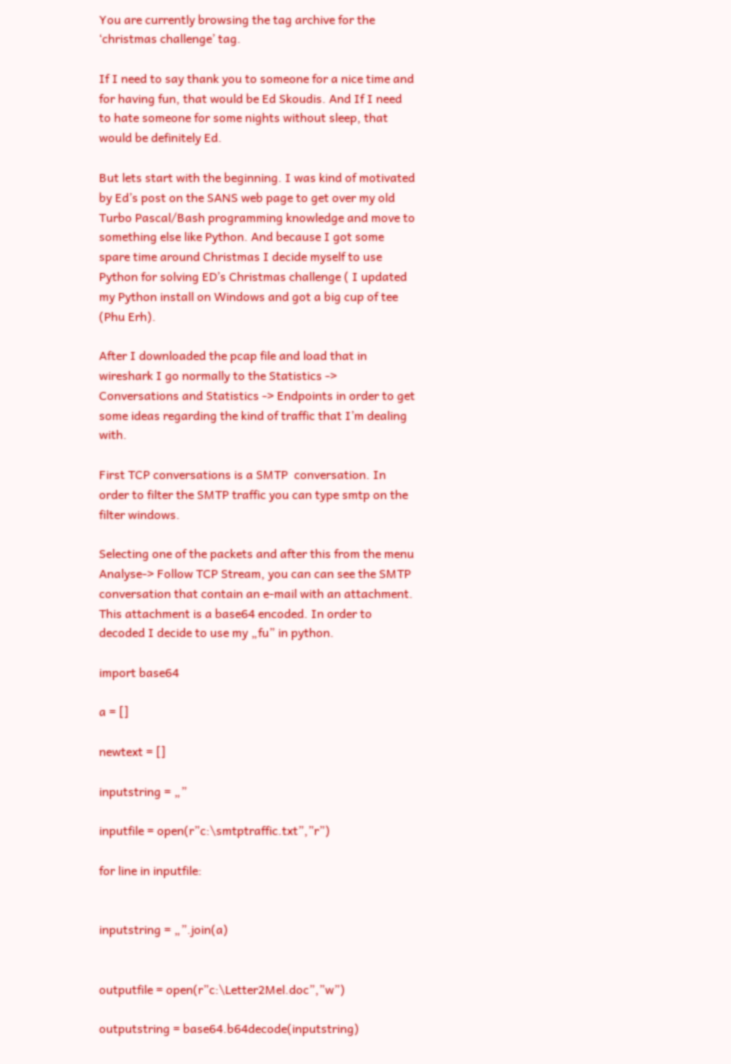You are currently browsing the tag archive for the ‘christmas challenge’ tag.

If I need to say thank you to someone for a nice time and for having fun, that would be Ed Skoudis. And If I need to hate someone for some nights without sleep, that would be definitely Ed.

But lets start with the beginning. I was kind of motivated by Ed’s post on the SANS web page to get over my old Turbo Pascal/Bash programming knowledge and move to something else like Python. And because I got some spare time around Christmas I decide myself to use Python for solving ED’s Christmas challenge ( I updated my Python install on Windows and got a big cup of tee (Phu Erh).

After I downloaded the pcap file and load that in wireshark I go normally to the Statistics -> Conversations and Statistics -> Endpoints in order to get some ideas regarding the kind of traffic that I’m dealing with.

First TCP conversations is a SMTP  conversation. In order to filter the SMTP traffic you can type smtp on the filter windows.

Selecting one of the packets and after this from the menu Analyse-> Follow TCP Stream, you can can see the SMTP conversation that contain an e-mail with an attachment. This attachment is a base64 encoded. In order to decoded I decide to use my „fu” in python.

import base64

a = []

newtext = []

inputstring = „”

inputfile = open(r”c:\smtptraffic.txt”,”r”)

for line in inputfile:


inputstring = „”.join(a)


outputfile = open(r”c:\Letter2Mel.doc”,”w”)

outputstring = base64.b64decode(inputstring)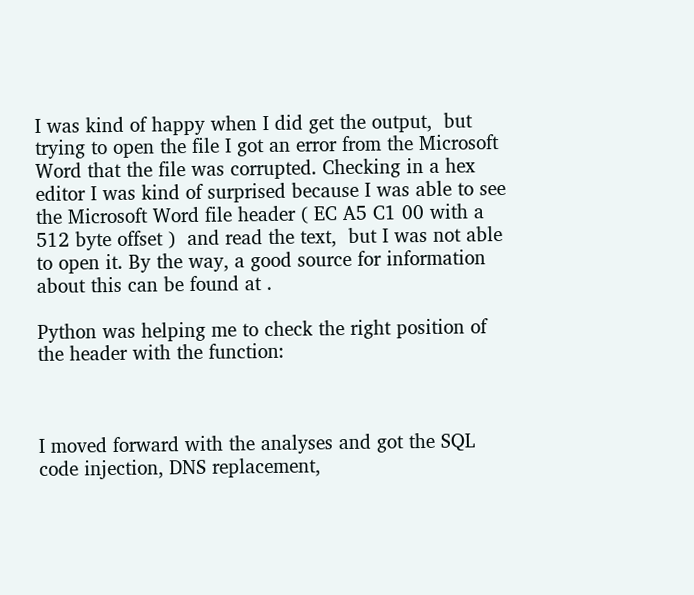I was kind of happy when I did get the output,  but trying to open the file I got an error from the Microsoft Word that the file was corrupted. Checking in a hex editor I was kind of surprised because I was able to see the Microsoft Word file header ( EC A5 C1 00 with a 512 byte offset )  and read the text,  but I was not able to open it. By the way, a good source for information about this can be found at .

Python was helping me to check the right position of the header with the function:



I moved forward with the analyses and got the SQL code injection, DNS replacement,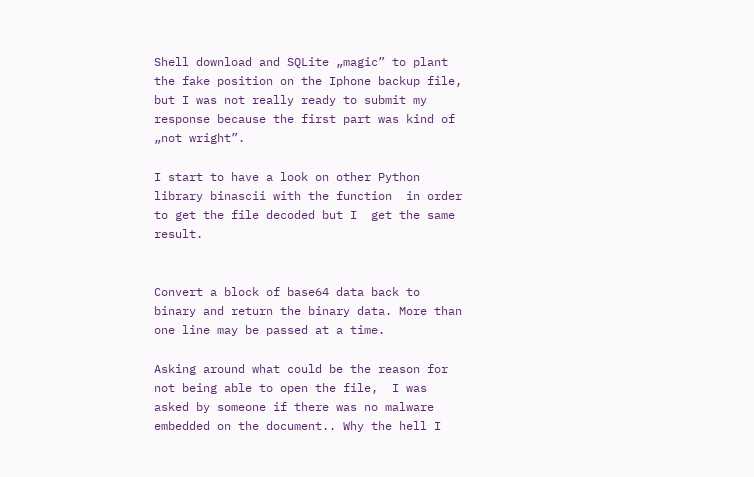Shell download and SQLite „magic” to plant the fake position on the Iphone backup file, but I was not really ready to submit my response because the first part was kind of „not wright”.

I start to have a look on other Python library binascii with the function  in order to get the file decoded but I  get the same result.


Convert a block of base64 data back to binary and return the binary data. More than one line may be passed at a time.

Asking around what could be the reason for not being able to open the file,  I was asked by someone if there was no malware embedded on the document.. Why the hell I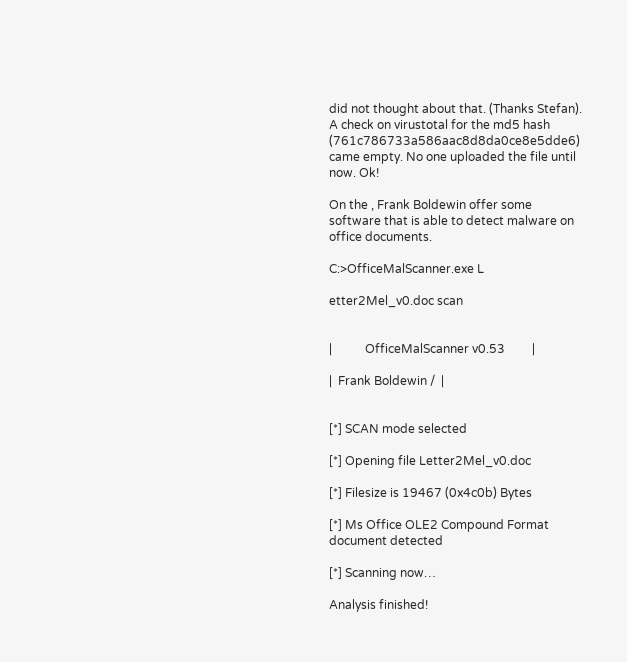did not thought about that. (Thanks Stefan). A check on virustotal for the md5 hash (761c786733a586aac8d8da0ce8e5dde6) came empty. No one uploaded the file until now. Ok!

On the , Frank Boldewin offer some software that is able to detect malware on office documents.

C:>OfficeMalScanner.exe L

etter2Mel_v0.doc scan


|           OfficeMalScanner v0.53         |

|  Frank Boldewin /  |


[*] SCAN mode selected

[*] Opening file Letter2Mel_v0.doc

[*] Filesize is 19467 (0x4c0b) Bytes

[*] Ms Office OLE2 Compound Format document detected

[*] Scanning now…

Analysis finished!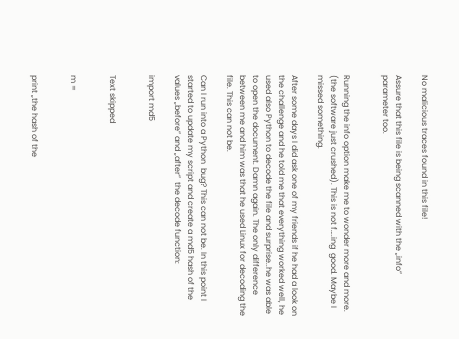No malicious traces found in this file!

Assure that this file is being scanned with the „info” parameter too.


Running the info option make me to wonder more and more. (the software just crushed). This is not f….ing  good. Maybe I missed something.

After some days I did ask one of my friends if he had a look on the challenge and he told me that everything worked well, he used also Python to decode the file and surprise..he was able to open the document. Damn again. The only difference between me and him was that he used Linux for decoding the file. This can not be.

Can I run into a Python  bug? This can not be. In this point I started to update my script and create a md5 hash of the values „before” and „after”  the decode function:

import md5


Text skipped


m =


print „the hash of the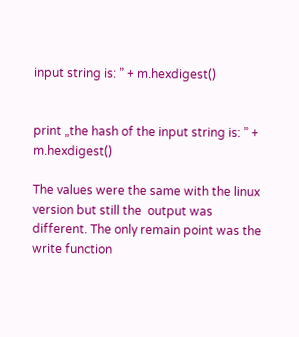input string is: ” + m.hexdigest()


print „the hash of the input string is: ” + m.hexdigest()

The values were the same with the linux version but still the  output was different. The only remain point was the write function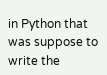in Python that was suppose to write the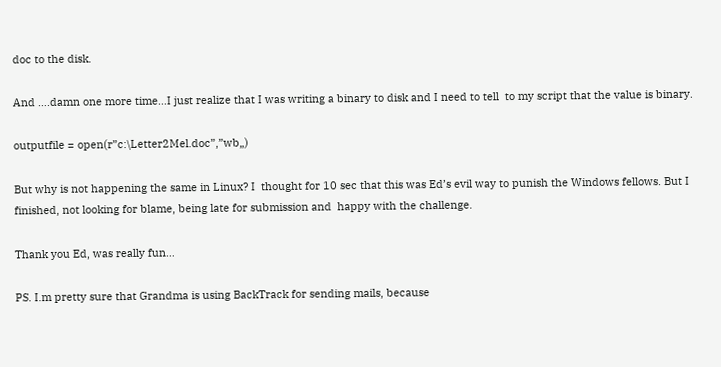doc to the disk.

And ….damn one more time…I just realize that I was writing a binary to disk and I need to tell  to my script that the value is binary.

outputfile = open(r”c:\Letter2Mel.doc”,”wb„)

But why is not happening the same in Linux? I  thought for 10 sec that this was Ed’s evil way to punish the Windows fellows. But I finished, not looking for blame, being late for submission and  happy with the challenge.

Thank you Ed, was really fun…

PS. I.m pretty sure that Grandma is using BackTrack for sending mails, because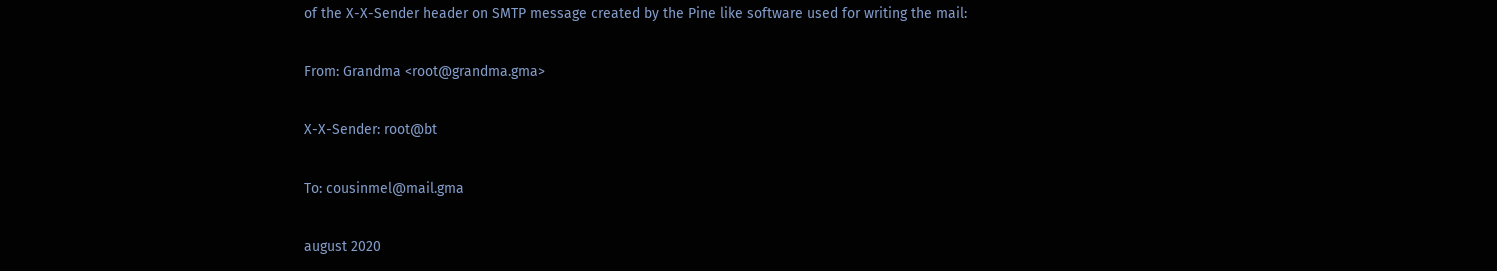of the X-X-Sender header on SMTP message created by the Pine like software used for writing the mail:

From: Grandma <root@grandma.gma>

X-X-Sender: root@bt

To: cousinmel@mail.gma

august 2020